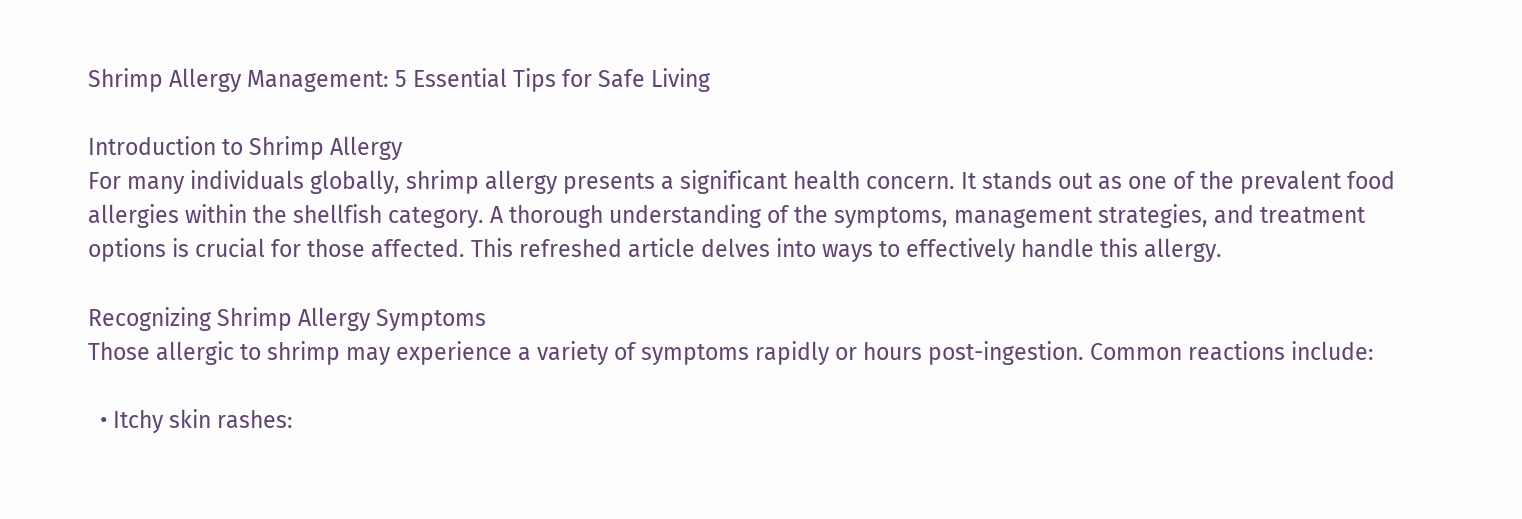Shrimp Allergy Management: 5 Essential Tips for Safe Living

Introduction to Shrimp Allergy
For many individuals globally, shrimp allergy presents a significant health concern. It stands out as one of the prevalent food allergies within the shellfish category. A thorough understanding of the symptoms, management strategies, and treatment options is crucial for those affected. This refreshed article delves into ways to effectively handle this allergy.

Recognizing Shrimp Allergy Symptoms
Those allergic to shrimp may experience a variety of symptoms rapidly or hours post-ingestion. Common reactions include:

  • Itchy skin rashes: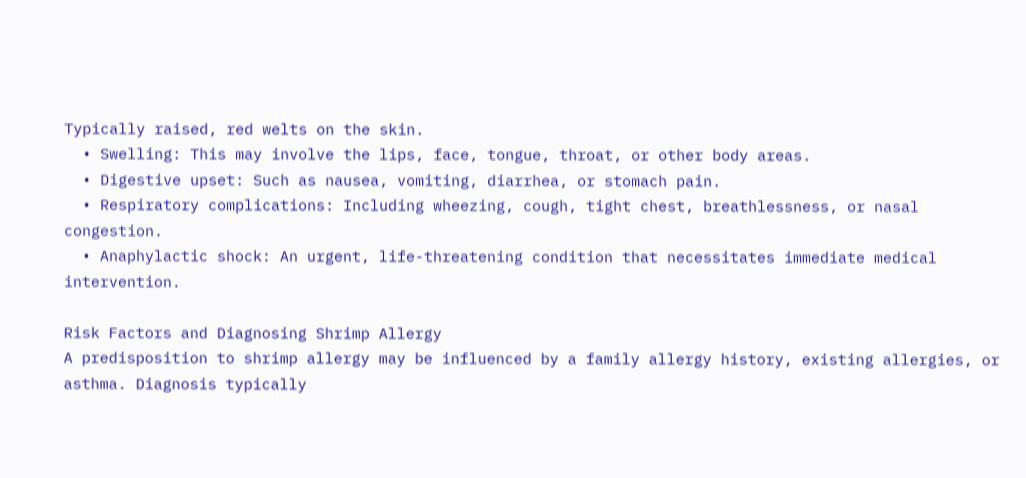Typically raised, red welts on the skin.
  • Swelling: This may involve the lips, face, tongue, throat, or other body areas.
  • Digestive upset: Such as nausea, vomiting, diarrhea, or stomach pain.
  • Respiratory complications: Including wheezing, cough, tight chest, breathlessness, or nasal congestion.
  • Anaphylactic shock: An urgent, life-threatening condition that necessitates immediate medical intervention.

Risk Factors and Diagnosing Shrimp Allergy
A predisposition to shrimp allergy may be influenced by a family allergy history, existing allergies, or asthma. Diagnosis typically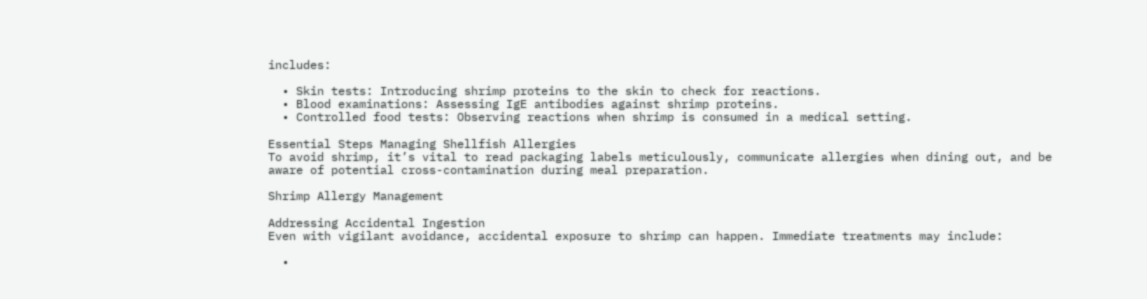includes:

  • Skin tests: Introducing shrimp proteins to the skin to check for reactions.
  • Blood examinations: Assessing IgE antibodies against shrimp proteins.
  • Controlled food tests: Observing reactions when shrimp is consumed in a medical setting.

Essential Steps Managing Shellfish Allergies
To avoid shrimp, it’s vital to read packaging labels meticulously, communicate allergies when dining out, and be aware of potential cross-contamination during meal preparation.

Shrimp Allergy Management

Addressing Accidental Ingestion
Even with vigilant avoidance, accidental exposure to shrimp can happen. Immediate treatments may include:

  •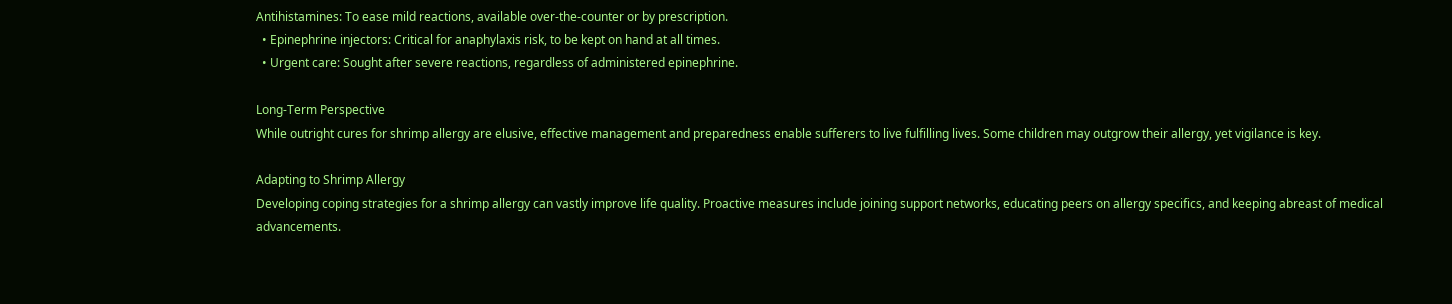Antihistamines: To ease mild reactions, available over-the-counter or by prescription.
  • Epinephrine injectors: Critical for anaphylaxis risk, to be kept on hand at all times.
  • Urgent care: Sought after severe reactions, regardless of administered epinephrine.

Long-Term Perspective
While outright cures for shrimp allergy are elusive, effective management and preparedness enable sufferers to live fulfilling lives. Some children may outgrow their allergy, yet vigilance is key.

Adapting to Shrimp Allergy
Developing coping strategies for a shrimp allergy can vastly improve life quality. Proactive measures include joining support networks, educating peers on allergy specifics, and keeping abreast of medical advancements.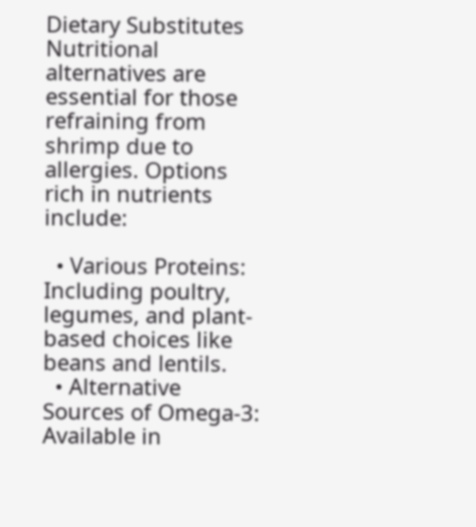Dietary Substitutes
Nutritional alternatives are essential for those refraining from shrimp due to allergies. Options rich in nutrients include:

  • Various Proteins: Including poultry, legumes, and plant-based choices like beans and lentils.
  • Alternative Sources of Omega-3: Available in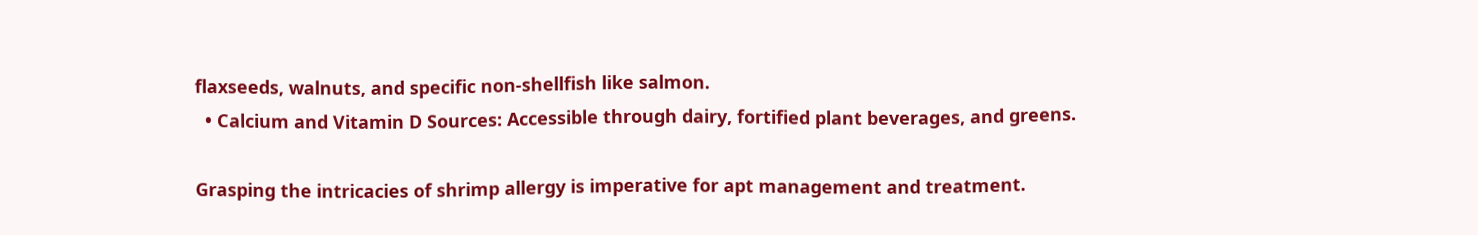flaxseeds, walnuts, and specific non-shellfish like salmon.
  • Calcium and Vitamin D Sources: Accessible through dairy, fortified plant beverages, and greens.

Grasping the intricacies of shrimp allergy is imperative for apt management and treatment.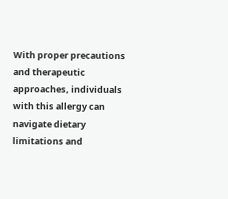With proper precautions and therapeutic approaches, individuals with this allergy can navigate dietary limitations and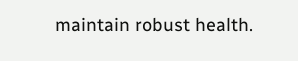maintain robust health.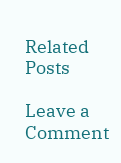Related Posts

Leave a Comment